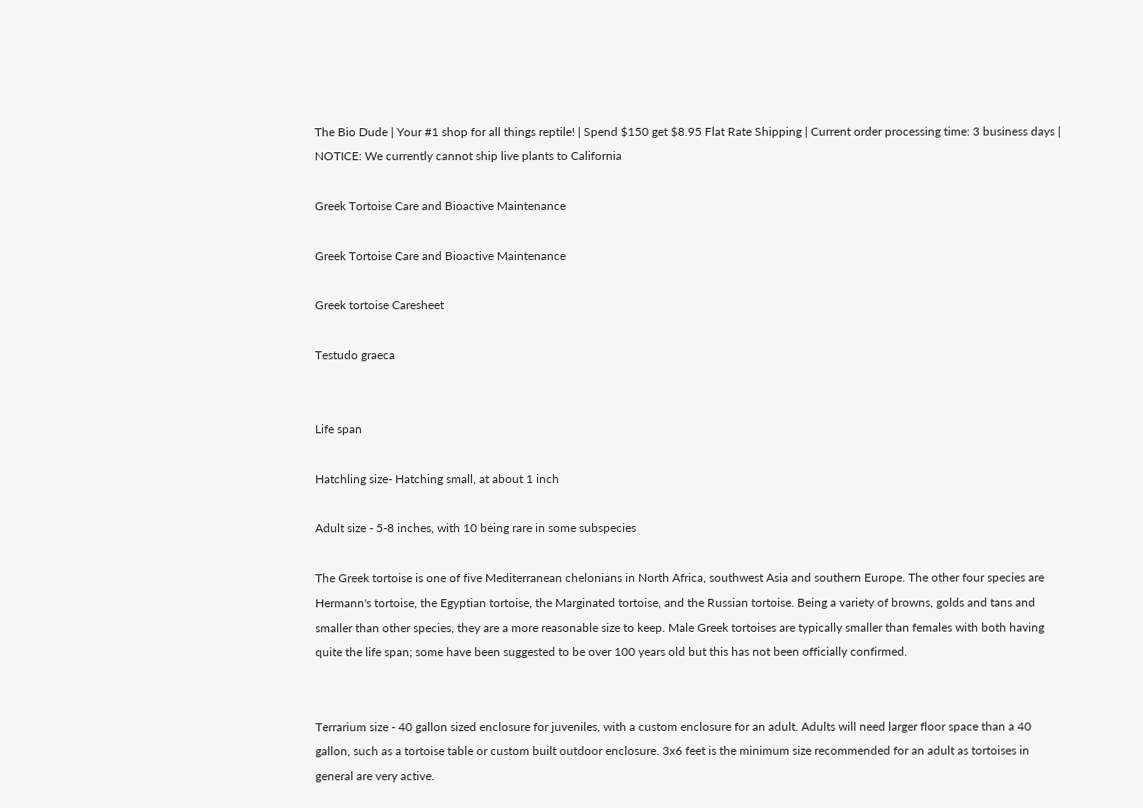The Bio Dude | Your #1 shop for all things reptile! | Spend $150 get $8.95 Flat Rate Shipping | Current order processing time: 3 business days | NOTICE: We currently cannot ship live plants to California

Greek Tortoise Care and Bioactive Maintenance

Greek Tortoise Care and Bioactive Maintenance

Greek tortoise Caresheet

Testudo graeca


Life span

Hatchling size- Hatching small, at about 1 inch

Adult size - 5-8 inches, with 10 being rare in some subspecies

The Greek tortoise is one of five Mediterranean chelonians in North Africa, southwest Asia and southern Europe. The other four species are Hermann's tortoise, the Egyptian tortoise, the Marginated tortoise, and the Russian tortoise. Being a variety of browns, golds and tans and smaller than other species, they are a more reasonable size to keep. Male Greek tortoises are typically smaller than females with both having quite the life span; some have been suggested to be over 100 years old but this has not been officially confirmed.


Terrarium size - 40 gallon sized enclosure for juveniles, with a custom enclosure for an adult. Adults will need larger floor space than a 40 gallon, such as a tortoise table or custom built outdoor enclosure. 3x6 feet is the minimum size recommended for an adult as tortoises in general are very active.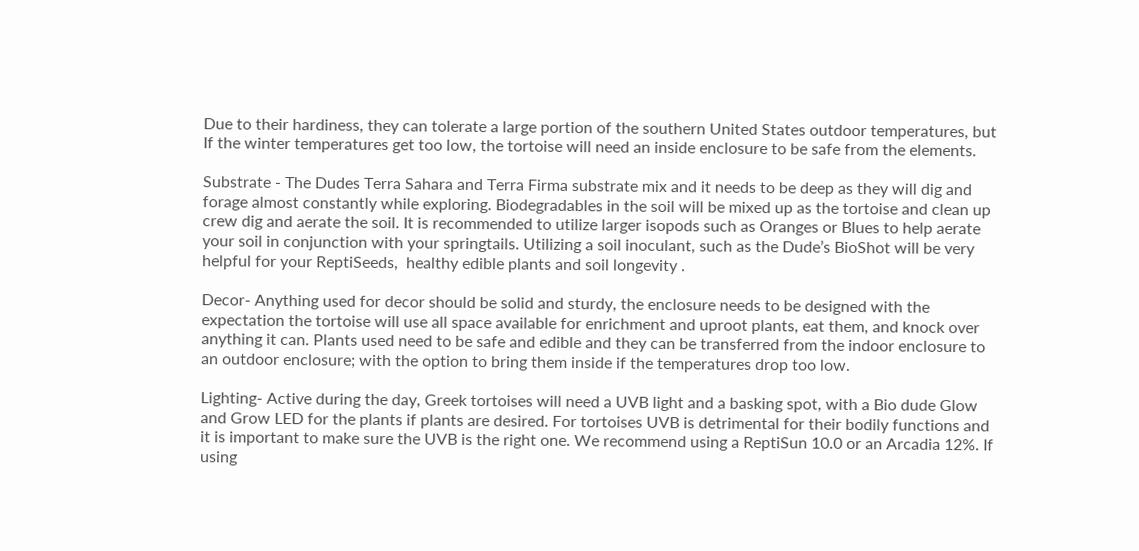Due to their hardiness, they can tolerate a large portion of the southern United States outdoor temperatures, but If the winter temperatures get too low, the tortoise will need an inside enclosure to be safe from the elements.

Substrate - The Dudes Terra Sahara and Terra Firma substrate mix and it needs to be deep as they will dig and forage almost constantly while exploring. Biodegradables in the soil will be mixed up as the tortoise and clean up crew dig and aerate the soil. It is recommended to utilize larger isopods such as Oranges or Blues to help aerate your soil in conjunction with your springtails. Utilizing a soil inoculant, such as the Dude’s BioShot will be very helpful for your ReptiSeeds,  healthy edible plants and soil longevity .

Decor- Anything used for decor should be solid and sturdy, the enclosure needs to be designed with the expectation the tortoise will use all space available for enrichment and uproot plants, eat them, and knock over anything it can. Plants used need to be safe and edible and they can be transferred from the indoor enclosure to an outdoor enclosure; with the option to bring them inside if the temperatures drop too low.

Lighting- Active during the day, Greek tortoises will need a UVB light and a basking spot, with a Bio dude Glow and Grow LED for the plants if plants are desired. For tortoises UVB is detrimental for their bodily functions and it is important to make sure the UVB is the right one. We recommend using a ReptiSun 10.0 or an Arcadia 12%. If using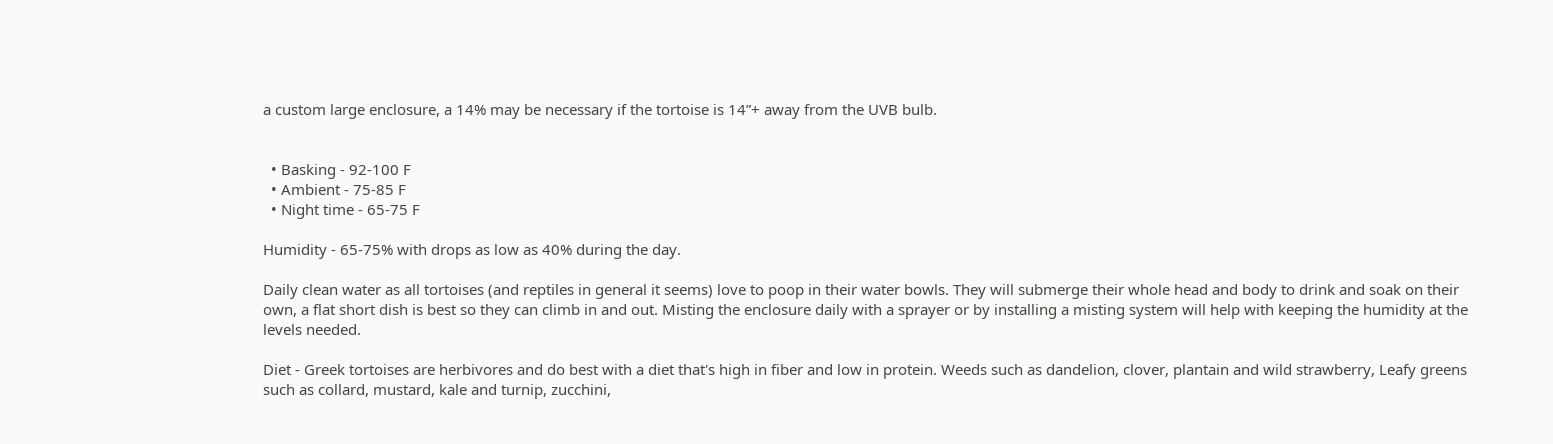a custom large enclosure, a 14% may be necessary if the tortoise is 14”+ away from the UVB bulb.


  • Basking - 92-100 F
  • Ambient - 75-85 F
  • Night time - 65-75 F

Humidity - 65-75% with drops as low as 40% during the day.

Daily clean water as all tortoises (and reptiles in general it seems) love to poop in their water bowls. They will submerge their whole head and body to drink and soak on their own, a flat short dish is best so they can climb in and out. Misting the enclosure daily with a sprayer or by installing a misting system will help with keeping the humidity at the levels needed.

Diet - Greek tortoises are herbivores and do best with a diet that's high in fiber and low in protein. Weeds such as dandelion, clover, plantain and wild strawberry, Leafy greens such as collard, mustard, kale and turnip, zucchini,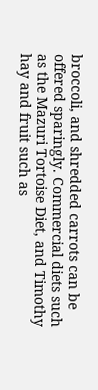broccoli, and shredded carrots can be offered sparingly. Commercial diets such as the Mazuri Tortoise Diet, and Timothy hay and fruit such as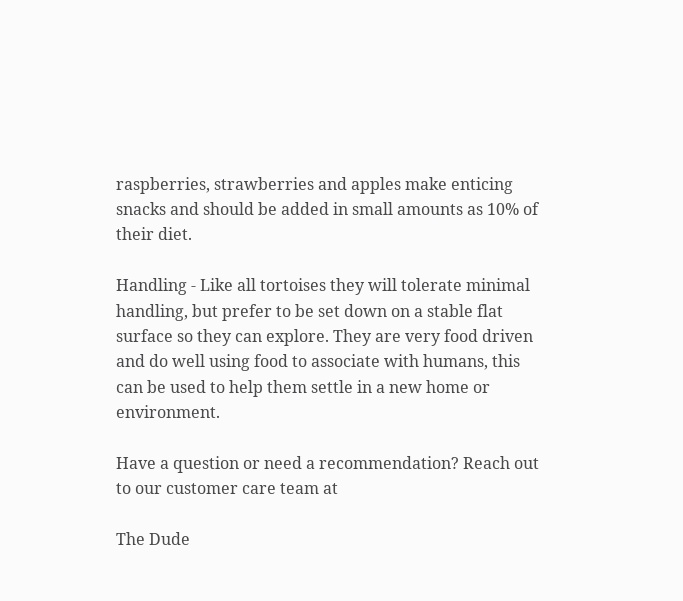raspberries, strawberries and apples make enticing snacks and should be added in small amounts as 10% of their diet.

Handling - Like all tortoises they will tolerate minimal handling, but prefer to be set down on a stable flat surface so they can explore. They are very food driven and do well using food to associate with humans, this can be used to help them settle in a new home or environment.

Have a question or need a recommendation? Reach out to our customer care team at

The Dude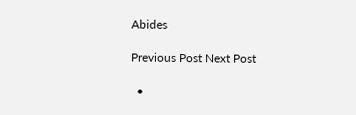Abides

Previous Post Next Post

  •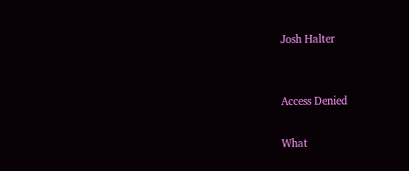Josh Halter


Access Denied

What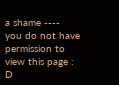a shame ----  you do not have permission to view this page : D